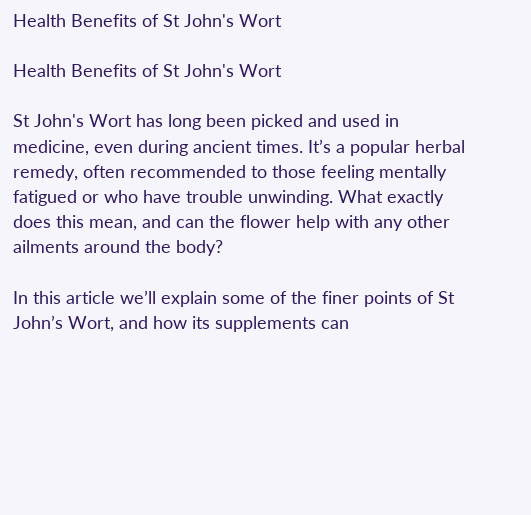Health Benefits of St John's Wort

Health Benefits of St John's Wort

St John's Wort has long been picked and used in medicine, even during ancient times. It’s a popular herbal remedy, often recommended to those feeling mentally fatigued or who have trouble unwinding. What exactly does this mean, and can the flower help with any other ailments around the body?

In this article we’ll explain some of the finer points of St John’s Wort, and how its supplements can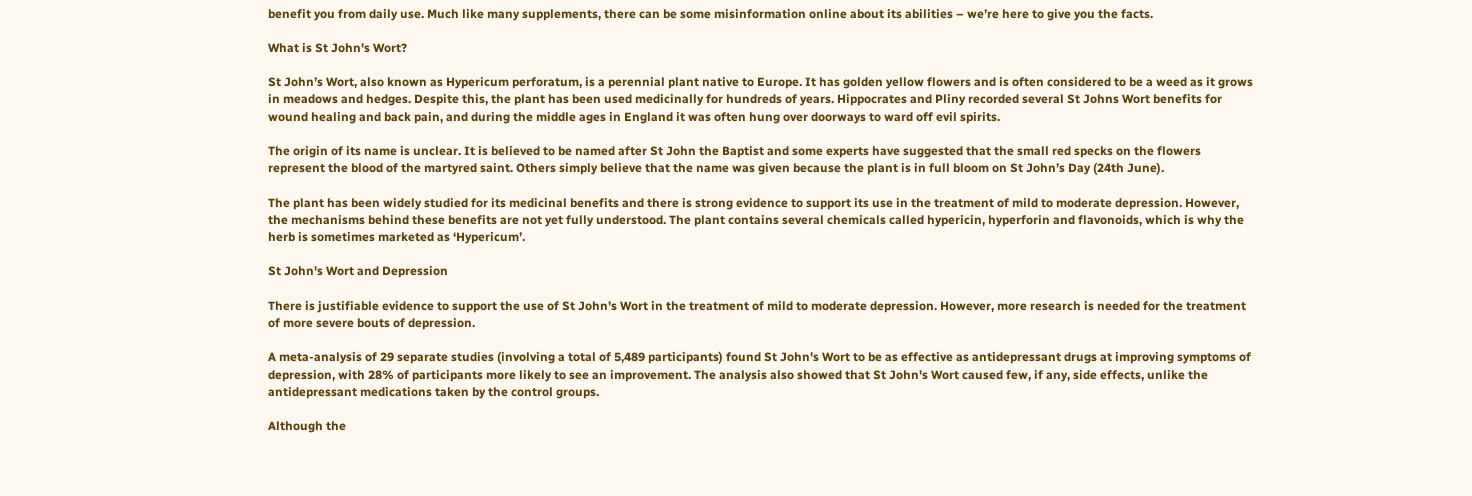benefit you from daily use. Much like many supplements, there can be some misinformation online about its abilities – we’re here to give you the facts.

What is St John's Wort?

St John’s Wort, also known as Hypericum perforatum, is a perennial plant native to Europe. It has golden yellow flowers and is often considered to be a weed as it grows in meadows and hedges. Despite this, the plant has been used medicinally for hundreds of years. Hippocrates and Pliny recorded several St Johns Wort benefits for wound healing and back pain, and during the middle ages in England it was often hung over doorways to ward off evil spirits.

The origin of its name is unclear. It is believed to be named after St John the Baptist and some experts have suggested that the small red specks on the flowers represent the blood of the martyred saint. Others simply believe that the name was given because the plant is in full bloom on St John’s Day (24th June).

The plant has been widely studied for its medicinal benefits and there is strong evidence to support its use in the treatment of mild to moderate depression. However, the mechanisms behind these benefits are not yet fully understood. The plant contains several chemicals called hypericin, hyperforin and flavonoids, which is why the herb is sometimes marketed as ‘Hypericum’.

St John's Wort and Depression

There is justifiable evidence to support the use of St John's Wort in the treatment of mild to moderate depression. However, more research is needed for the treatment of more severe bouts of depression.

A meta-analysis of 29 separate studies (involving a total of 5,489 participants) found St John's Wort to be as effective as antidepressant drugs at improving symptoms of depression, with 28% of participants more likely to see an improvement. The analysis also showed that St John's Wort caused few, if any, side effects, unlike the antidepressant medications taken by the control groups.

Although the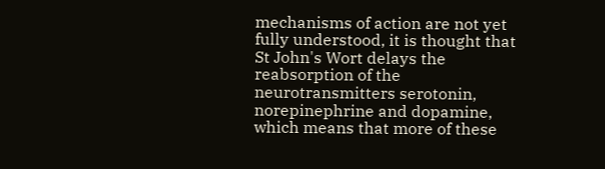mechanisms of action are not yet fully understood, it is thought that St John's Wort delays the reabsorption of the neurotransmitters serotonin, norepinephrine and dopamine, which means that more of these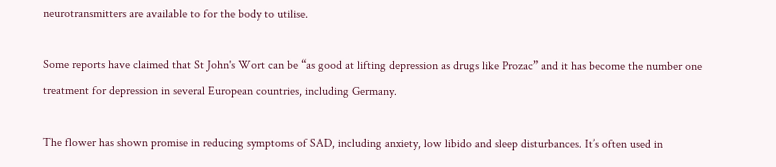neurotransmitters are available to for the body to utilise.

Some reports have claimed that St John's Wort can be “as good at lifting depression as drugs like Prozac” and it has become the number one treatment for depression in several European countries, including Germany.

The flower has shown promise in reducing symptoms of SAD, including anxiety, low libido and sleep disturbances. It’s often used in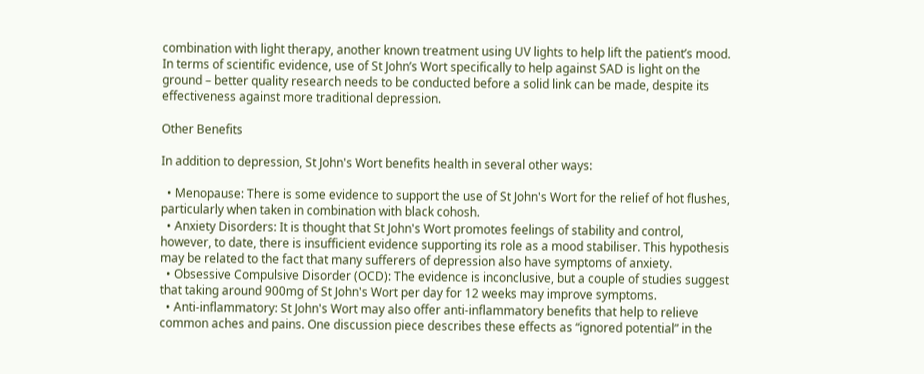combination with light therapy, another known treatment using UV lights to help lift the patient’s mood. In terms of scientific evidence, use of St John’s Wort specifically to help against SAD is light on the ground – better quality research needs to be conducted before a solid link can be made, despite its effectiveness against more traditional depression.

Other Benefits

In addition to depression, St John's Wort benefits health in several other ways:

  • Menopause: There is some evidence to support the use of St John's Wort for the relief of hot flushes, particularly when taken in combination with black cohosh.
  • Anxiety Disorders: It is thought that St John's Wort promotes feelings of stability and control, however, to date, there is insufficient evidence supporting its role as a mood stabiliser. This hypothesis may be related to the fact that many sufferers of depression also have symptoms of anxiety.
  • Obsessive Compulsive Disorder (OCD): The evidence is inconclusive, but a couple of studies suggest that taking around 900mg of St John's Wort per day for 12 weeks may improve symptoms.
  • Anti-inflammatory: St John's Wort may also offer anti-inflammatory benefits that help to relieve common aches and pains. One discussion piece describes these effects as “ignored potential” in the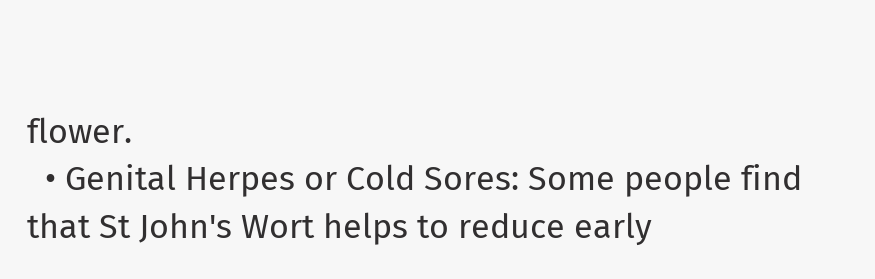flower.
  • Genital Herpes or Cold Sores: Some people find that St John's Wort helps to reduce early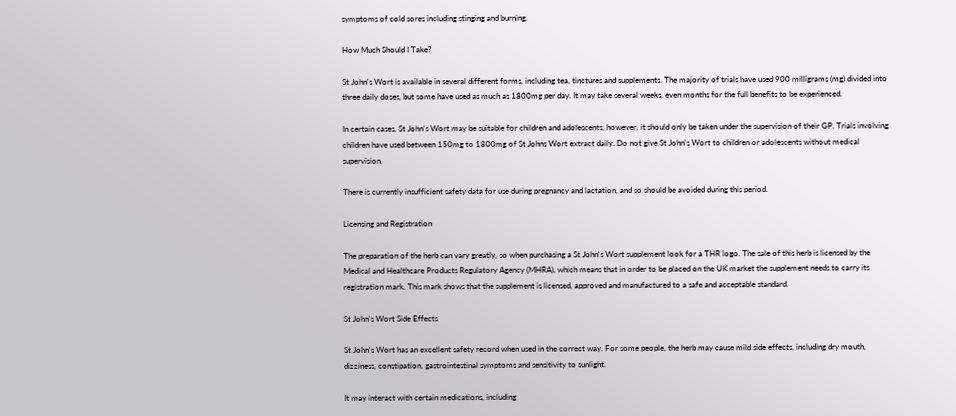symptoms of cold sores including stinging and burning.

How Much Should I Take?

St John's Wort is available in several different forms, including tea, tinctures and supplements. The majority of trials have used 900 milligrams (mg) divided into three daily doses, but some have used as much as 1800mg per day. It may take several weeks, even months for the full benefits to be experienced.

In certain cases, St John's Wort may be suitable for children and adolescents, however, it should only be taken under the supervision of their GP. Trials involving children have used between 150mg to 1800mg of St Johns Wort extract daily. Do not give St John's Wort to children or adolescents without medical supervision.

There is currently insufficient safety data for use during pregnancy and lactation, and so should be avoided during this period.

Licensing and Registration

The preparation of the herb can vary greatly, so when purchasing a St John's Wort supplement look for a THR logo. The sale of this herb is licensed by the Medical and Healthcare Products Regulatory Agency (MHRA), which means that in order to be placed on the UK market the supplement needs to carry its registration mark. This mark shows that the supplement is licensed, approved and manufactured to a safe and acceptable standard.

St John's Wort Side Effects

St John's Wort has an excellent safety record when used in the correct way. For some people, the herb may cause mild side effects, including dry mouth, dizziness, constipation, gastrointestinal symptoms and sensitivity to sunlight.

It may interact with certain medications, including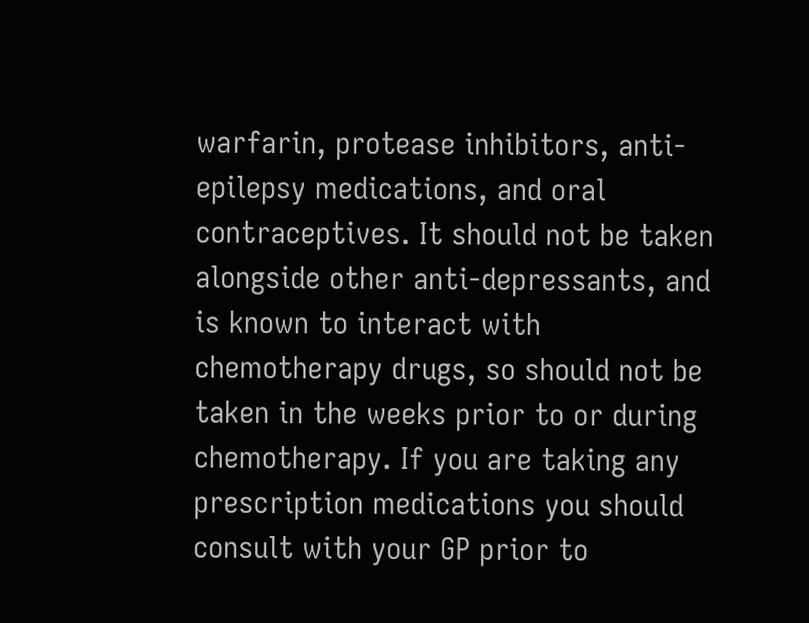warfarin, protease inhibitors, anti-epilepsy medications, and oral contraceptives. It should not be taken alongside other anti-depressants, and is known to interact with chemotherapy drugs, so should not be taken in the weeks prior to or during chemotherapy. If you are taking any prescription medications you should consult with your GP prior to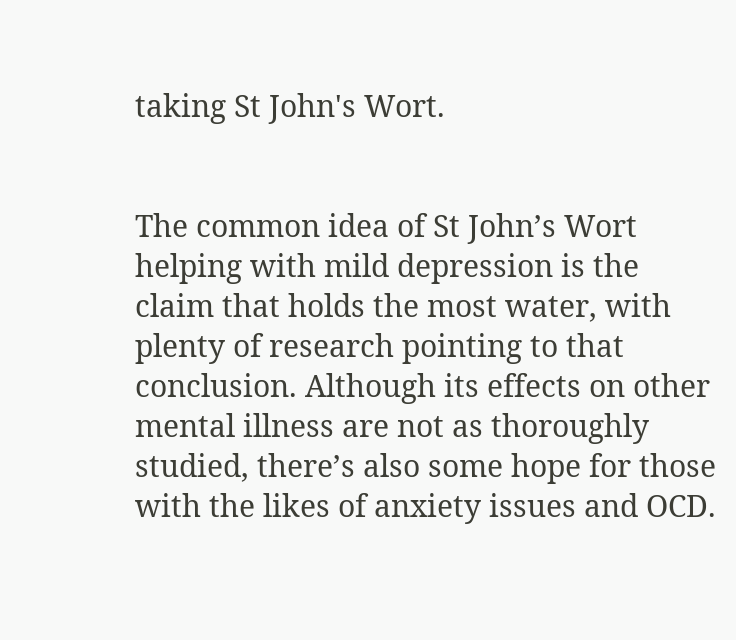taking St John's Wort.


The common idea of St John’s Wort helping with mild depression is the claim that holds the most water, with plenty of research pointing to that conclusion. Although its effects on other mental illness are not as thoroughly studied, there’s also some hope for those with the likes of anxiety issues and OCD.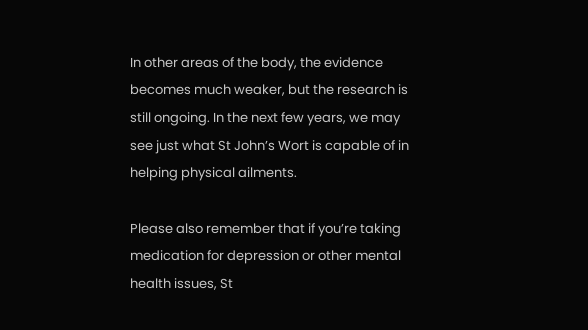In other areas of the body, the evidence becomes much weaker, but the research is still ongoing. In the next few years, we may see just what St John’s Wort is capable of in helping physical ailments.

Please also remember that if you’re taking medication for depression or other mental health issues, St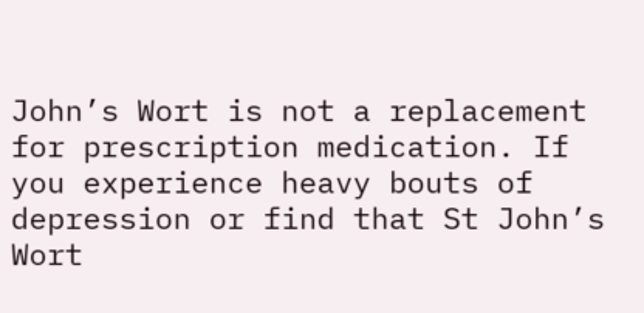John’s Wort is not a replacement for prescription medication. If you experience heavy bouts of depression or find that St John’s Wort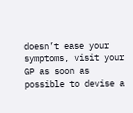doesn’t ease your symptoms, visit your GP as soon as possible to devise a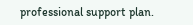professional support plan.